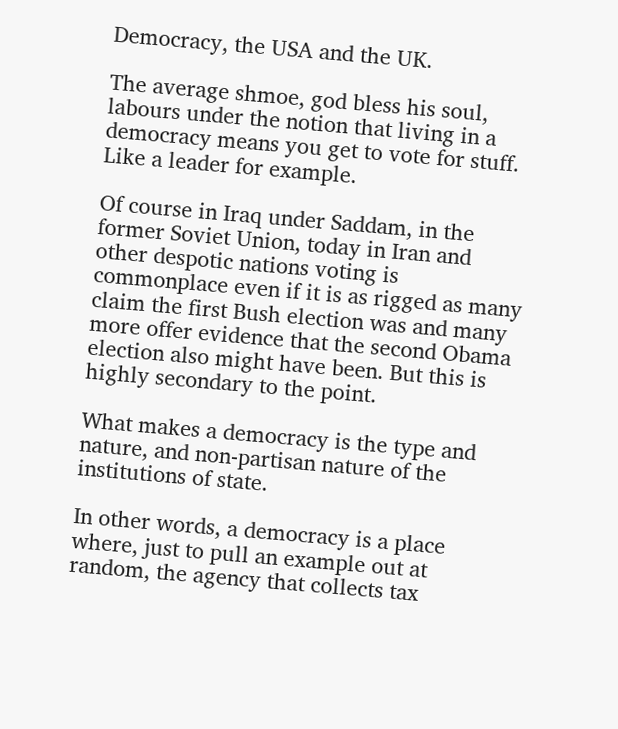Democracy, the USA and the UK.

The average shmoe, god bless his soul, labours under the notion that living in a democracy means you get to vote for stuff. Like a leader for example.

Of course in Iraq under Saddam, in the former Soviet Union, today in Iran and other despotic nations voting is commonplace even if it is as rigged as many claim the first Bush election was and many more offer evidence that the second Obama election also might have been. But this is highly secondary to the point.

What makes a democracy is the type and nature, and non-partisan nature of the institutions of state.

In other words, a democracy is a place where, just to pull an example out at random, the agency that collects tax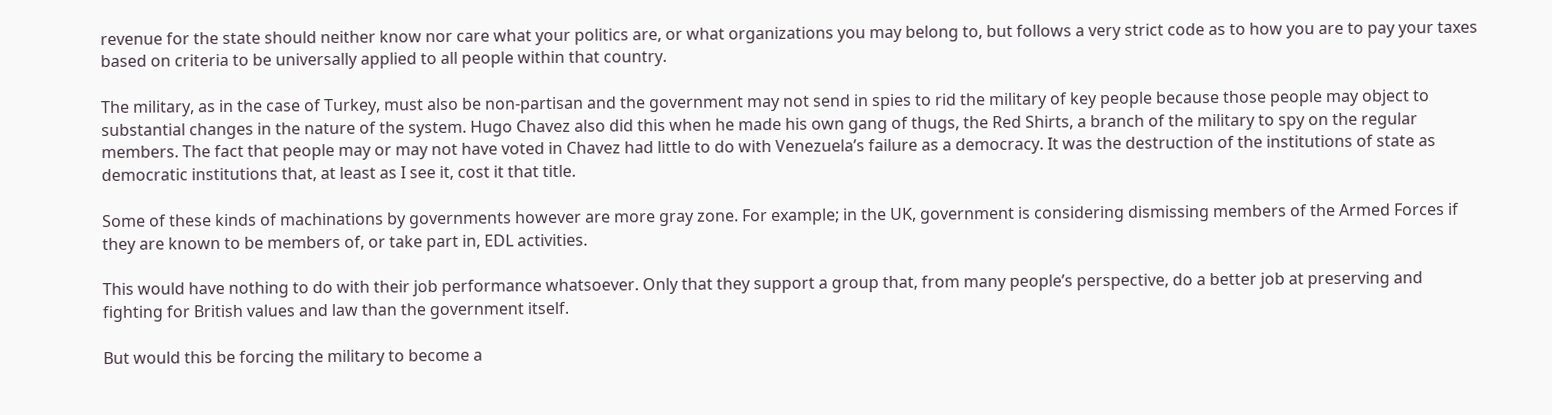revenue for the state should neither know nor care what your politics are, or what organizations you may belong to, but follows a very strict code as to how you are to pay your taxes based on criteria to be universally applied to all people within that country.

The military, as in the case of Turkey, must also be non-partisan and the government may not send in spies to rid the military of key people because those people may object to substantial changes in the nature of the system. Hugo Chavez also did this when he made his own gang of thugs, the Red Shirts, a branch of the military to spy on the regular members. The fact that people may or may not have voted in Chavez had little to do with Venezuela’s failure as a democracy. It was the destruction of the institutions of state as democratic institutions that, at least as I see it, cost it that title.

Some of these kinds of machinations by governments however are more gray zone. For example; in the UK, government is considering dismissing members of the Armed Forces if they are known to be members of, or take part in, EDL activities.

This would have nothing to do with their job performance whatsoever. Only that they support a group that, from many people’s perspective, do a better job at preserving and fighting for British values and law than the government itself.

But would this be forcing the military to become a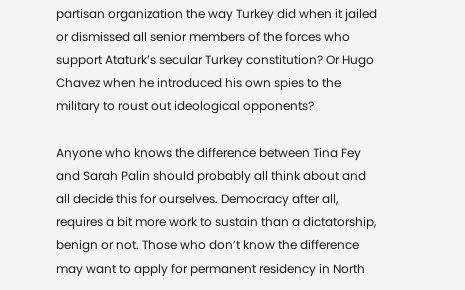partisan organization the way Turkey did when it jailed or dismissed all senior members of the forces who support Ataturk’s secular Turkey constitution? Or Hugo Chavez when he introduced his own spies to the military to roust out ideological opponents?

Anyone who knows the difference between Tina Fey and Sarah Palin should probably all think about and all decide this for ourselves. Democracy after all, requires a bit more work to sustain than a dictatorship, benign or not. Those who don’t know the difference may want to apply for permanent residency in North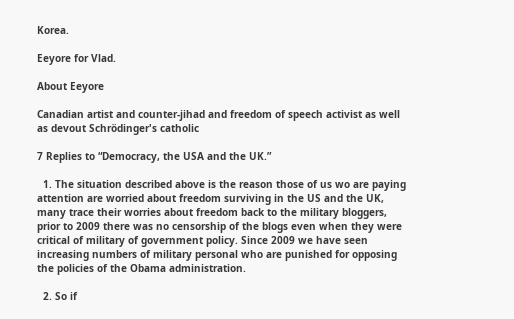Korea.

Eeyore for Vlad.

About Eeyore

Canadian artist and counter-jihad and freedom of speech activist as well as devout Schrödinger's catholic

7 Replies to “Democracy, the USA and the UK.”

  1. The situation described above is the reason those of us wo are paying attention are worried about freedom surviving in the US and the UK, many trace their worries about freedom back to the military bloggers, prior to 2009 there was no censorship of the blogs even when they were critical of military of government policy. Since 2009 we have seen increasing numbers of military personal who are punished for opposing the policies of the Obama administration.

  2. So if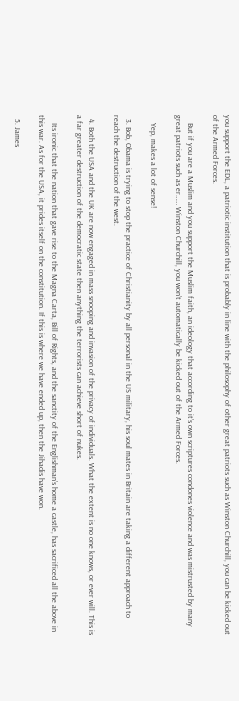you support the EDL, a patriotic institution that is probably in line with the philosophy of other great patriots such as Winston Churchill, you can be kicked out of the Armed Forces.

    But if you are a Muslim and you support the Muslim faith, an ideology that according to it’s own scriptures condones violence and was mistrusted by many great patriots such as er…… Winston Churchill, you won’t automatically be kicked out of the Armed Forces.

    Yep, makes a lot of sense!

  3. Bob, Obama is trying to stop the practice of Christianity by all personal in the US military, his soul mates in Britain are taking a different approach to reach the destruction of the west.

  4. Both the USA and the UK are now engaged in mass snooping and invasion of the privacy of individuals. What the extent is no one knows, or ever will. This is a far greater destruction of the democratic state then anything the terrorists can achieve short of nukes.

    Its ironic that the nation that gave rise to the Magna Carta, Bill of Rights, and the sanctity of the Englishman’s home a castle, has sacrificed all the above in this war. As for the USA, it prides itself on the constitution. If this is where we have ended up, then the Jihadis have won.

  5. James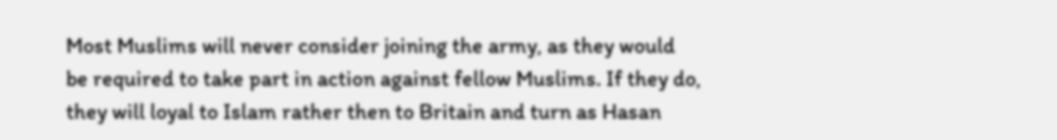Most Muslims will never consider joining the army, as they would be required to take part in action against fellow Muslims. If they do, they will loyal to Islam rather then to Britain and turn as Hasan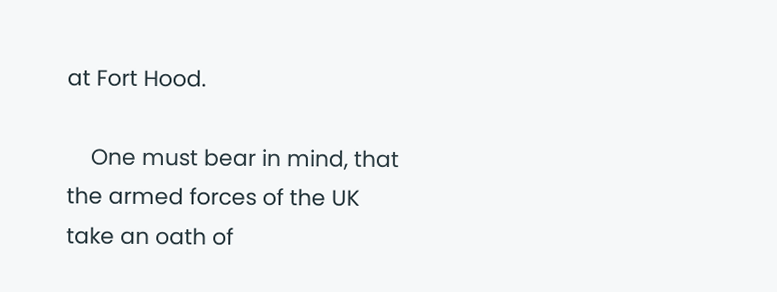at Fort Hood.

    One must bear in mind, that the armed forces of the UK take an oath of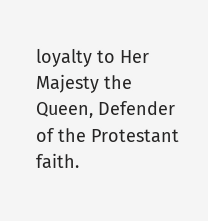loyalty to Her Majesty the Queen, Defender of the Protestant faith.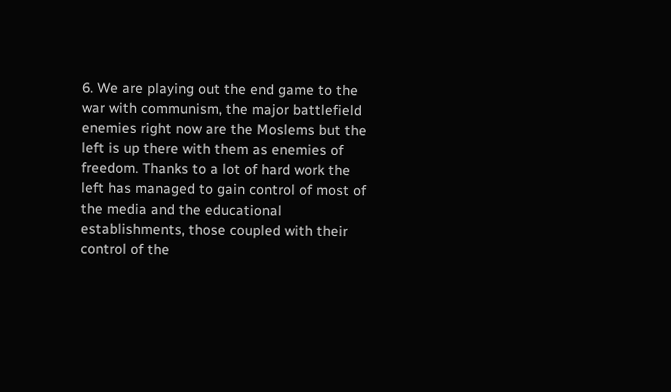6. We are playing out the end game to the war with communism, the major battlefield enemies right now are the Moslems but the left is up there with them as enemies of freedom. Thanks to a lot of hard work the left has managed to gain control of most of the media and the educational establishments, those coupled with their control of the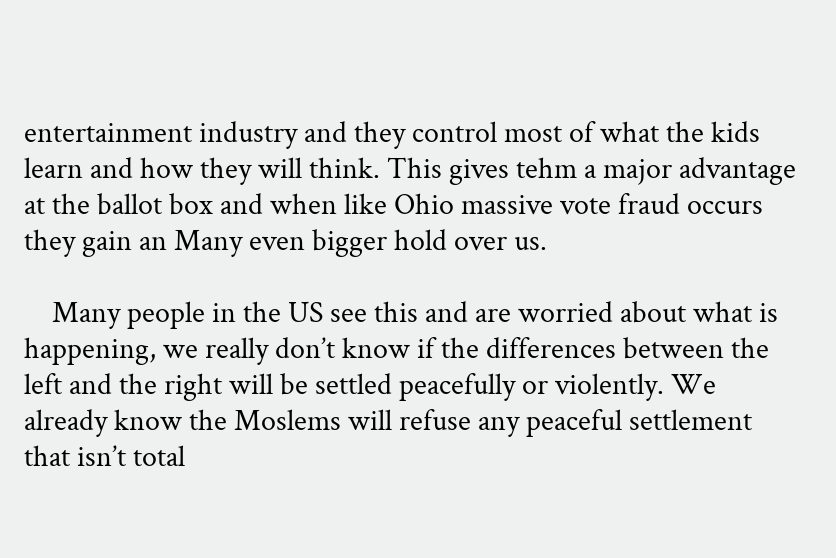entertainment industry and they control most of what the kids learn and how they will think. This gives tehm a major advantage at the ballot box and when like Ohio massive vote fraud occurs they gain an Many even bigger hold over us.

    Many people in the US see this and are worried about what is happening, we really don’t know if the differences between the left and the right will be settled peacefully or violently. We already know the Moslems will refuse any peaceful settlement that isn’t total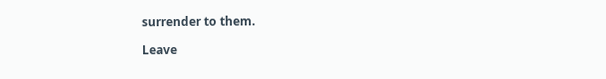surrender to them.

Leave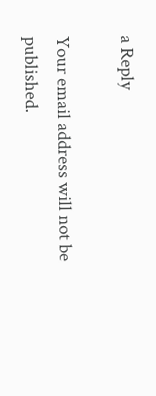a Reply

Your email address will not be published.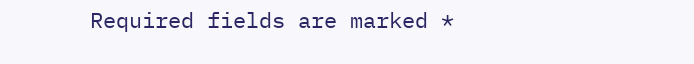Required fields are marked *